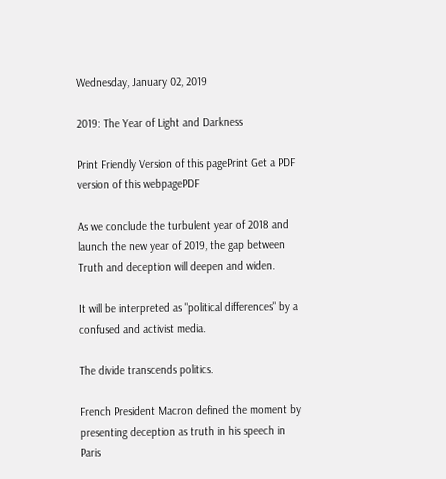Wednesday, January 02, 2019

2019: The Year of Light and Darkness

Print Friendly Version of this pagePrint Get a PDF version of this webpagePDF

As we conclude the turbulent year of 2018 and launch the new year of 2019, the gap between Truth and deception will deepen and widen.

It will be interpreted as "political differences" by a confused and activist media.

The divide transcends politics.

French President Macron defined the moment by presenting deception as truth in his speech in Paris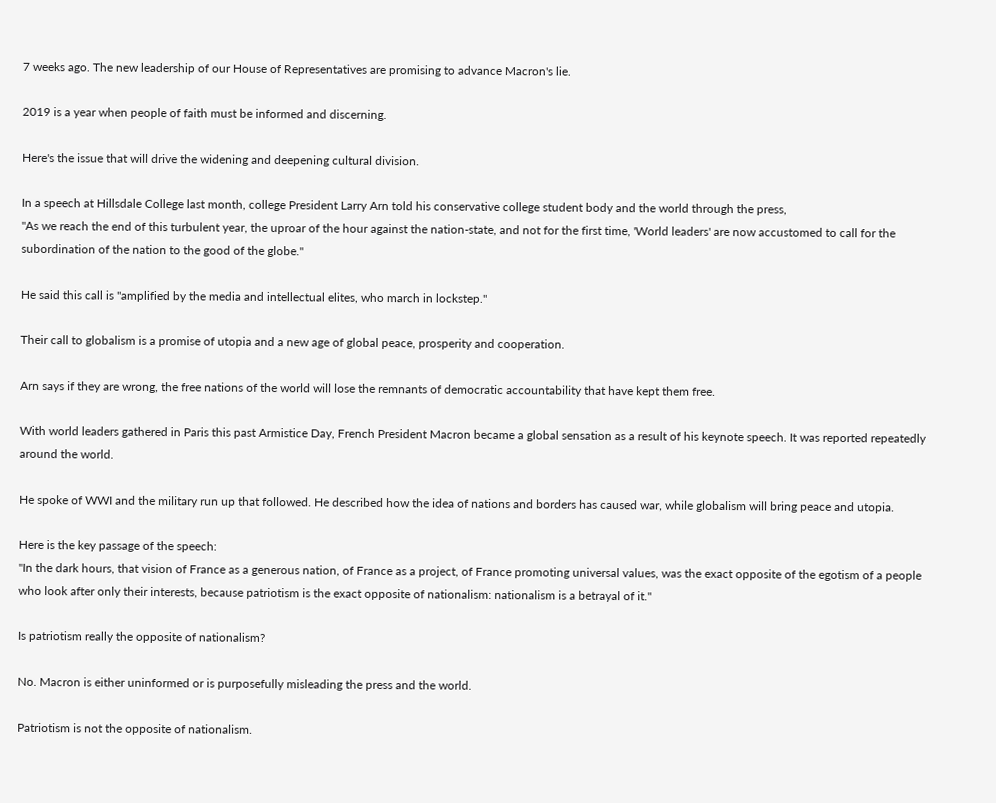7 weeks ago. The new leadership of our House of Representatives are promising to advance Macron's lie.

2019 is a year when people of faith must be informed and discerning.

Here's the issue that will drive the widening and deepening cultural division.

In a speech at Hillsdale College last month, college President Larry Arn told his conservative college student body and the world through the press,
"As we reach the end of this turbulent year, the uproar of the hour against the nation-state, and not for the first time, 'World leaders' are now accustomed to call for the subordination of the nation to the good of the globe."

He said this call is "amplified by the media and intellectual elites, who march in lockstep."

Their call to globalism is a promise of utopia and a new age of global peace, prosperity and cooperation.

Arn says if they are wrong, the free nations of the world will lose the remnants of democratic accountability that have kept them free.

With world leaders gathered in Paris this past Armistice Day, French President Macron became a global sensation as a result of his keynote speech. It was reported repeatedly around the world.

He spoke of WWI and the military run up that followed. He described how the idea of nations and borders has caused war, while globalism will bring peace and utopia.

Here is the key passage of the speech:
"In the dark hours, that vision of France as a generous nation, of France as a project, of France promoting universal values, was the exact opposite of the egotism of a people who look after only their interests, because patriotism is the exact opposite of nationalism: nationalism is a betrayal of it."

Is patriotism really the opposite of nationalism?

No. Macron is either uninformed or is purposefully misleading the press and the world.

Patriotism is not the opposite of nationalism.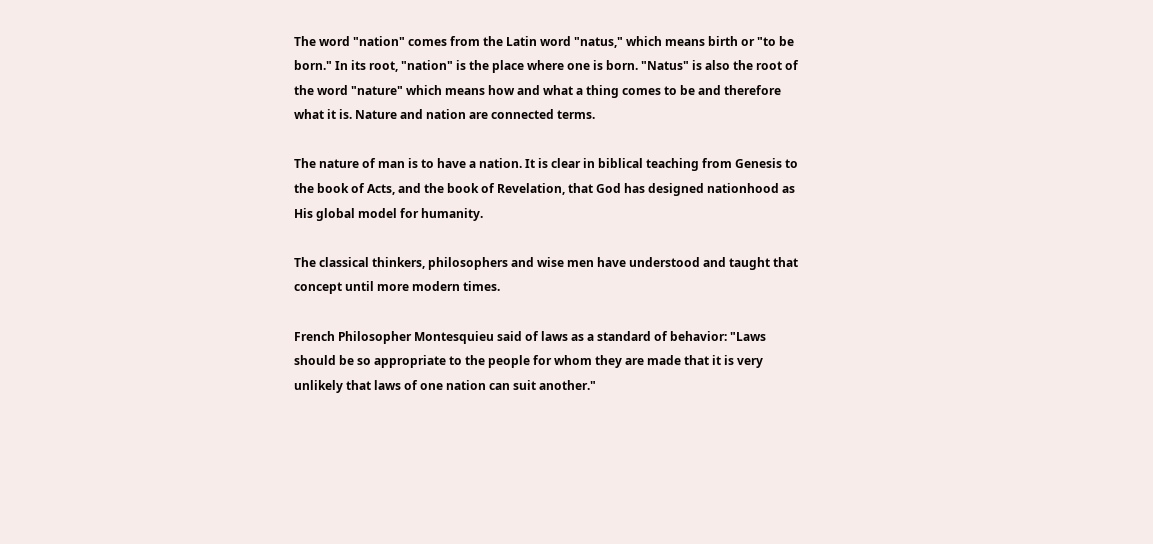The word "nation" comes from the Latin word "natus," which means birth or "to be born." In its root, "nation" is the place where one is born. "Natus" is also the root of the word "nature" which means how and what a thing comes to be and therefore what it is. Nature and nation are connected terms.

The nature of man is to have a nation. It is clear in biblical teaching from Genesis to the book of Acts, and the book of Revelation, that God has designed nationhood as His global model for humanity.

The classical thinkers, philosophers and wise men have understood and taught that concept until more modern times.

French Philosopher Montesquieu said of laws as a standard of behavior: "Laws should be so appropriate to the people for whom they are made that it is very unlikely that laws of one nation can suit another."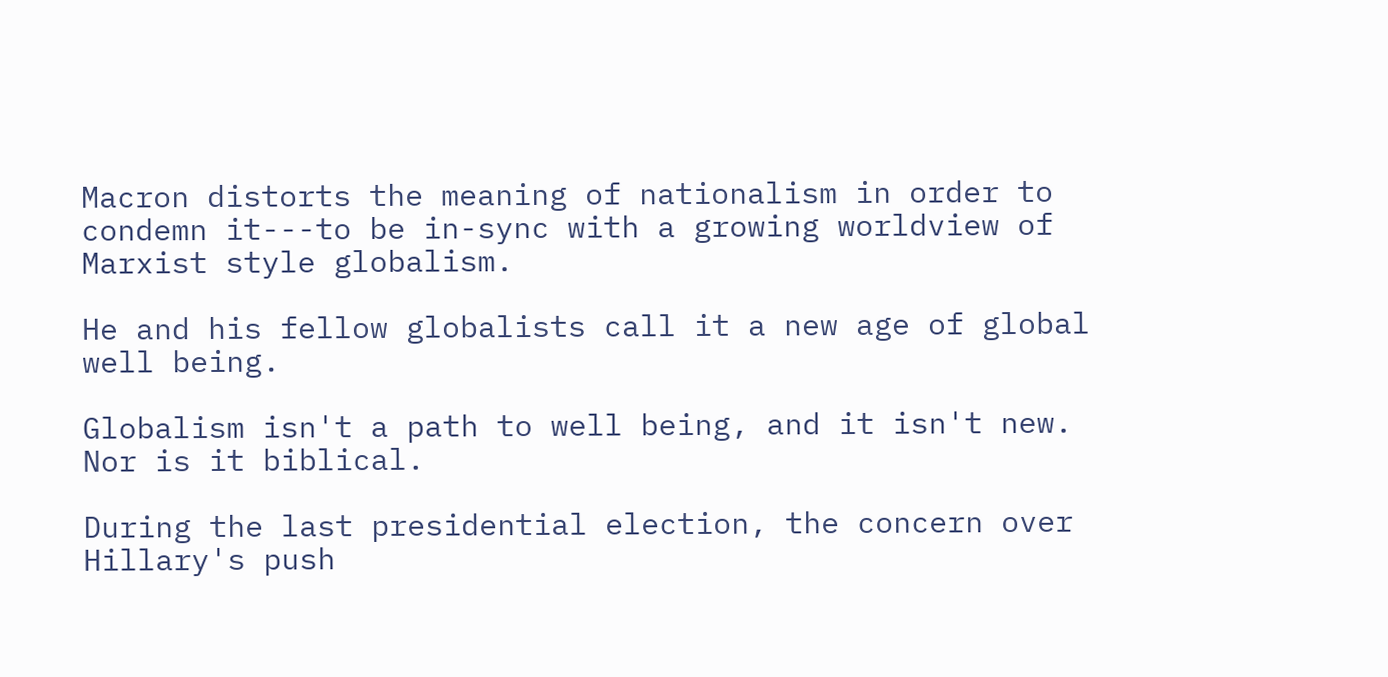Macron distorts the meaning of nationalism in order to condemn it---to be in-sync with a growing worldview of Marxist style globalism.

He and his fellow globalists call it a new age of global well being.

Globalism isn't a path to well being, and it isn't new. Nor is it biblical.

During the last presidential election, the concern over Hillary's push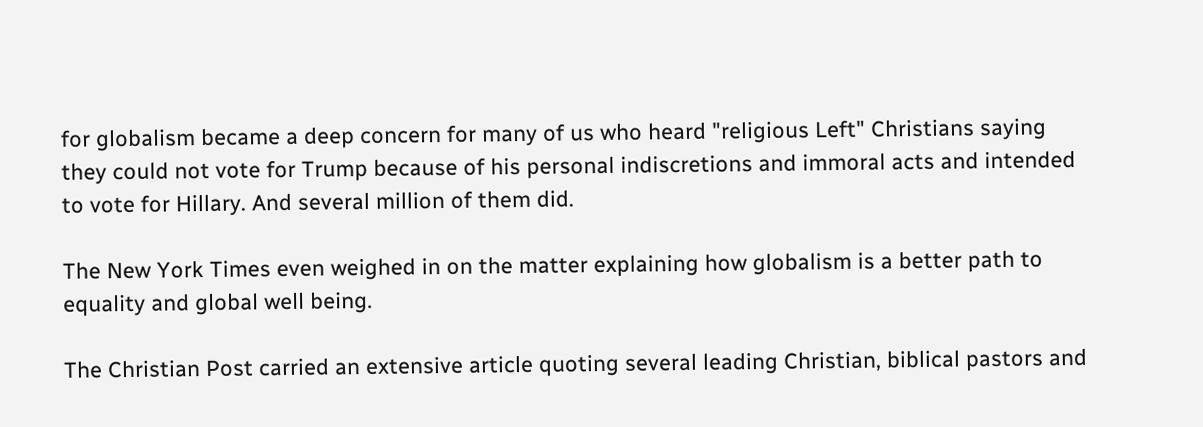for globalism became a deep concern for many of us who heard "religious Left" Christians saying they could not vote for Trump because of his personal indiscretions and immoral acts and intended to vote for Hillary. And several million of them did.

The New York Times even weighed in on the matter explaining how globalism is a better path to equality and global well being.

The Christian Post carried an extensive article quoting several leading Christian, biblical pastors and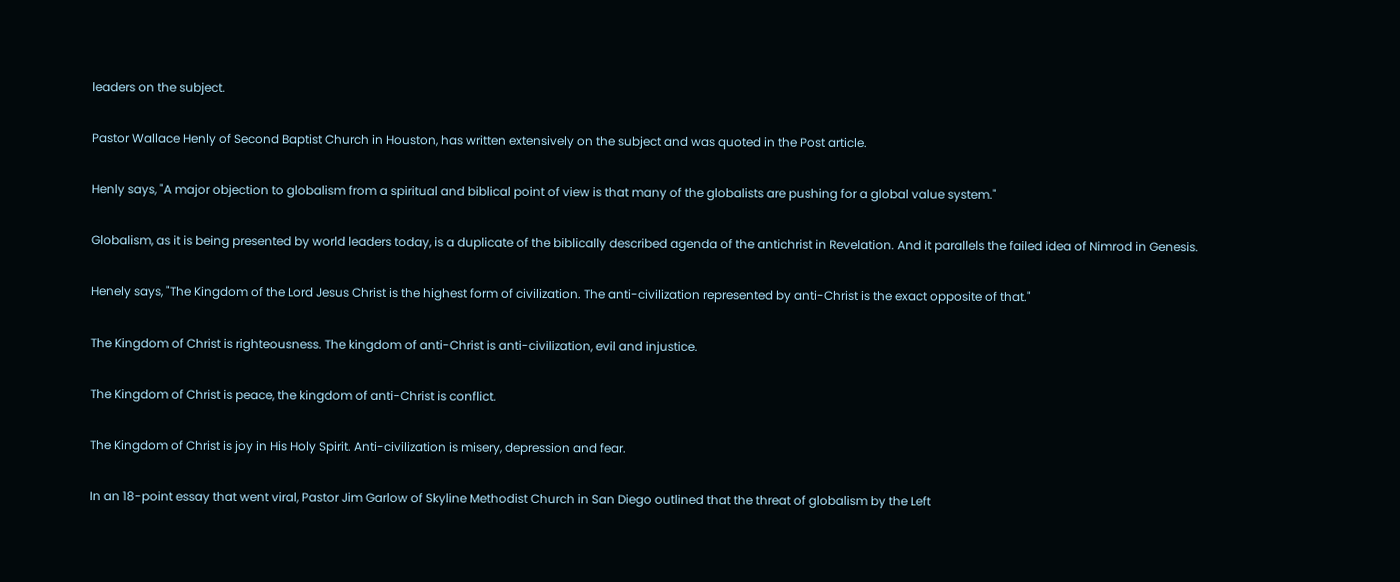leaders on the subject.

Pastor Wallace Henly of Second Baptist Church in Houston, has written extensively on the subject and was quoted in the Post article.

Henly says, "A major objection to globalism from a spiritual and biblical point of view is that many of the globalists are pushing for a global value system."

Globalism, as it is being presented by world leaders today, is a duplicate of the biblically described agenda of the antichrist in Revelation. And it parallels the failed idea of Nimrod in Genesis.

Henely says, "The Kingdom of the Lord Jesus Christ is the highest form of civilization. The anti-civilization represented by anti-Christ is the exact opposite of that."

The Kingdom of Christ is righteousness. The kingdom of anti-Christ is anti-civilization, evil and injustice.

The Kingdom of Christ is peace, the kingdom of anti-Christ is conflict.

The Kingdom of Christ is joy in His Holy Spirit. Anti-civilization is misery, depression and fear.

In an 18-point essay that went viral, Pastor Jim Garlow of Skyline Methodist Church in San Diego outlined that the threat of globalism by the Left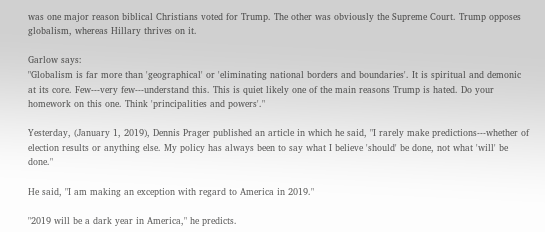was one major reason biblical Christians voted for Trump. The other was obviously the Supreme Court. Trump opposes globalism, whereas Hillary thrives on it.

Garlow says:
"Globalism is far more than 'geographical' or 'eliminating national borders and boundaries'. It is spiritual and demonic at its core. Few---very few---understand this. This is quiet likely one of the main reasons Trump is hated. Do your homework on this one. Think 'principalities and powers'."

Yesterday, (January 1, 2019), Dennis Prager published an article in which he said, "I rarely make predictions---whether of election results or anything else. My policy has always been to say what I believe 'should' be done, not what 'will' be done."

He said, "I am making an exception with regard to America in 2019."

"2019 will be a dark year in America," he predicts.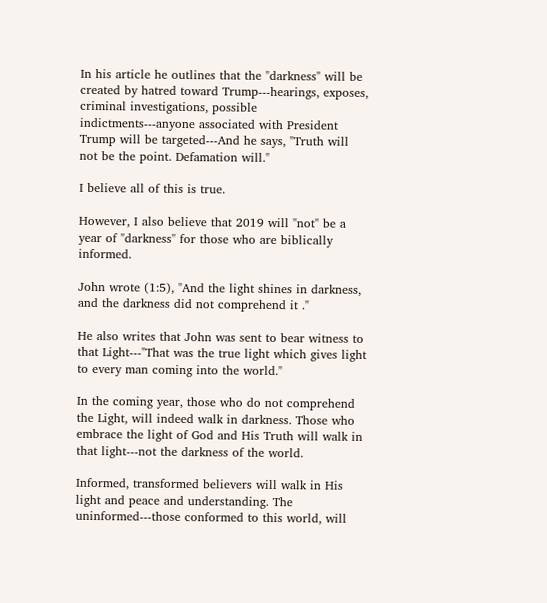In his article he outlines that the "darkness" will be created by hatred toward Trump---hearings, exposes, criminal investigations, possible indictments---anyone associated with President Trump will be targeted---And he says, "Truth will not be the point. Defamation will."

I believe all of this is true.

However, I also believe that 2019 will "not" be a year of "darkness" for those who are biblically informed.

John wrote (1:5), "And the light shines in darkness, and the darkness did not comprehend it ."

He also writes that John was sent to bear witness to that Light---"That was the true light which gives light to every man coming into the world."

In the coming year, those who do not comprehend the Light, will indeed walk in darkness. Those who embrace the light of God and His Truth will walk in that light---not the darkness of the world.

Informed, transformed believers will walk in His light and peace and understanding. The uninformed---those conformed to this world, will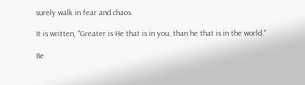surely walk in fear and chaos.

It is written, "Greater is He that is in you, than he that is in the world."

Be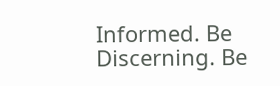Informed. Be Discerning. Be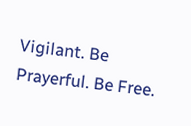Vigilant. Be Prayerful. Be Free.